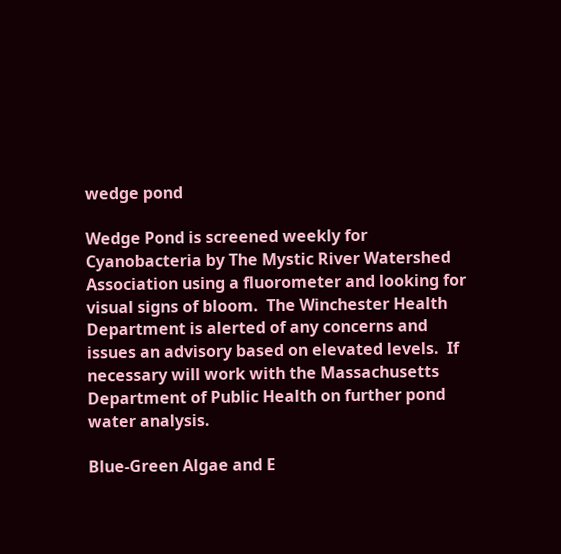wedge pond

Wedge Pond is screened weekly for Cyanobacteria by The Mystic River Watershed Association using a fluorometer and looking for visual signs of bloom.  The Winchester Health Department is alerted of any concerns and issues an advisory based on elevated levels.  If necessary will work with the Massachusetts Department of Public Health on further pond water analysis.

Blue-Green Algae and E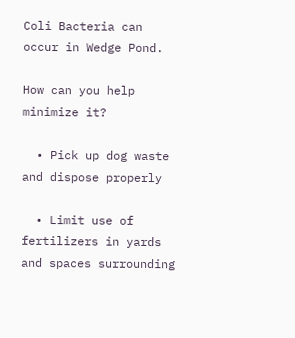Coli Bacteria can occur in Wedge Pond.

How can you help minimize it?

  • Pick up dog waste and dispose properly

  • Limit use of fertilizers in yards and spaces surrounding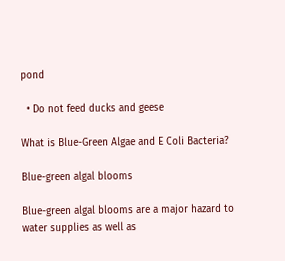pond

  • Do not feed ducks and geese

What is Blue-Green Algae and E Coli Bacteria?

Blue-green algal blooms

Blue-green algal blooms are a major hazard to water supplies as well as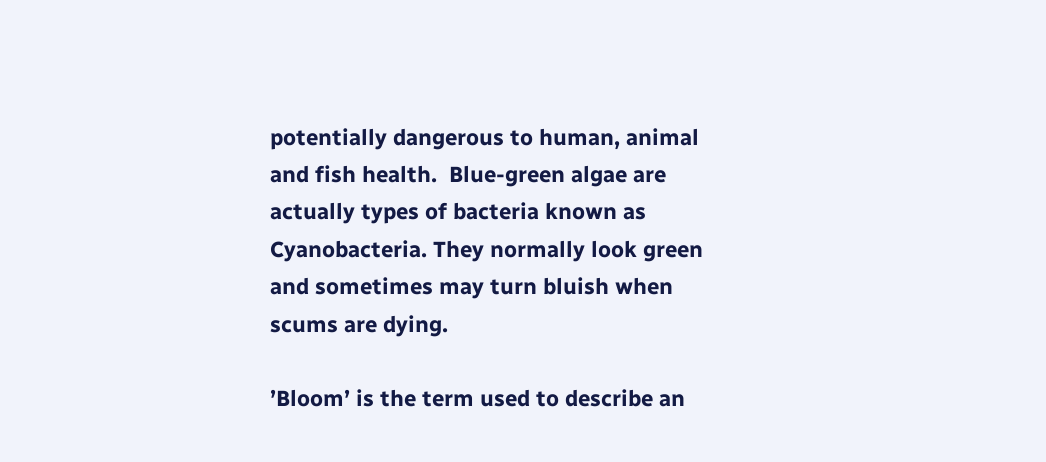potentially dangerous to human, animal and fish health.  Blue-green algae are actually types of bacteria known as Cyanobacteria. They normally look green and sometimes may turn bluish when scums are dying.

’Bloom’ is the term used to describe an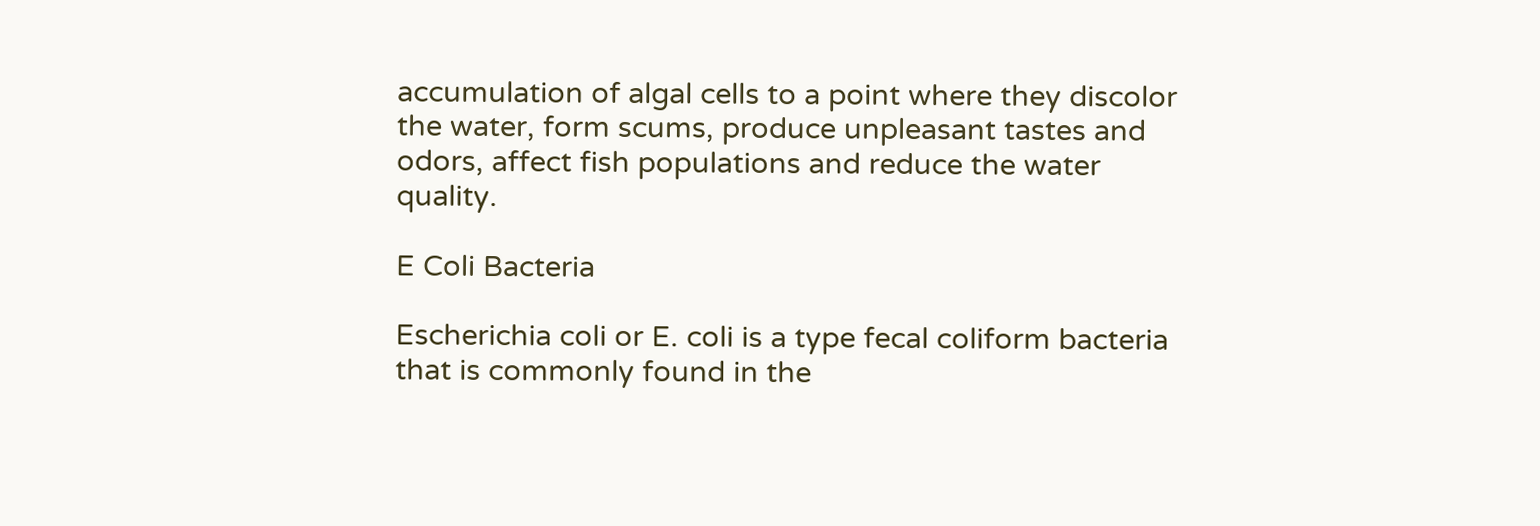accumulation of algal cells to a point where they discolor the water, form scums, produce unpleasant tastes and odors, affect fish populations and reduce the water quality.

E Coli Bacteria

Escherichia coli or E. coli is a type fecal coliform bacteria that is commonly found in the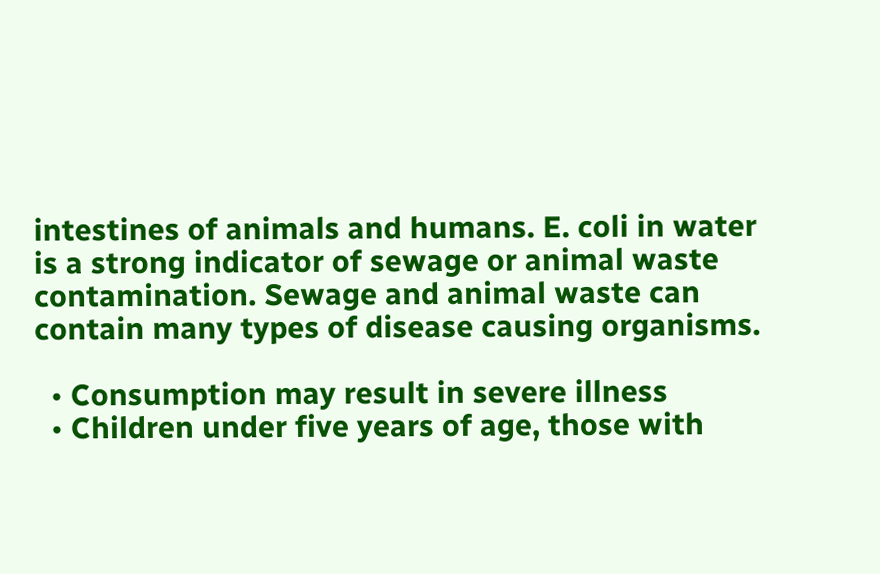intestines of animals and humans. E. coli in water is a strong indicator of sewage or animal waste contamination. Sewage and animal waste can contain many types of disease causing organisms.

  • Consumption may result in severe illness
  • Children under five years of age, those with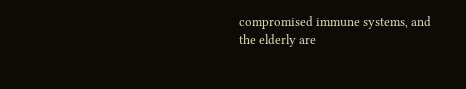compromised immune systems, and the elderly are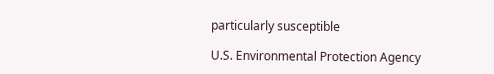particularly susceptible

U.S. Environmental Protection Agency